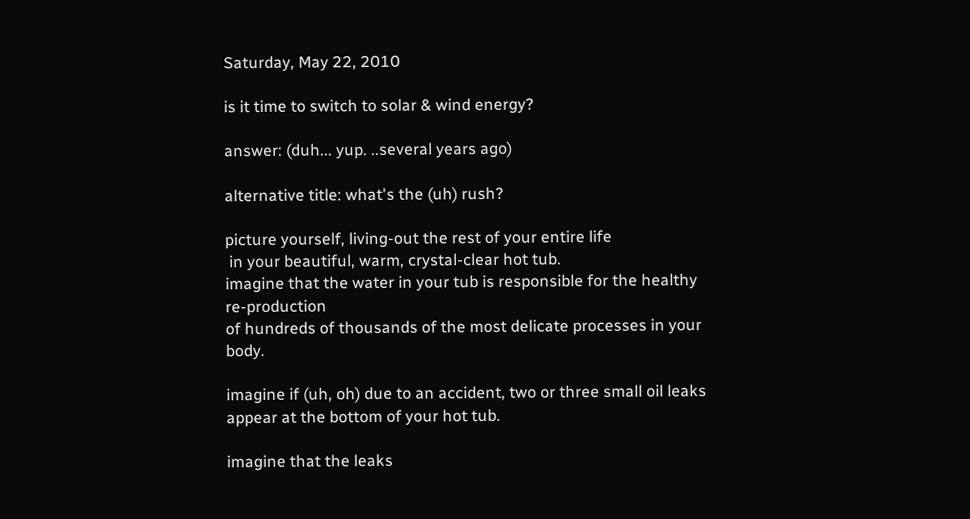Saturday, May 22, 2010

is it time to switch to solar & wind energy?

answer: (duh... yup. ..several years ago)

alternative title: what's the (uh) rush?

picture yourself, living-out the rest of your entire life
 in your beautiful, warm, crystal-clear hot tub.
imagine that the water in your tub is responsible for the healthy re-production
of hundreds of thousands of the most delicate processes in your body.

imagine if (uh, oh) due to an accident, two or three small oil leaks appear at the bottom of your hot tub.

imagine that the leaks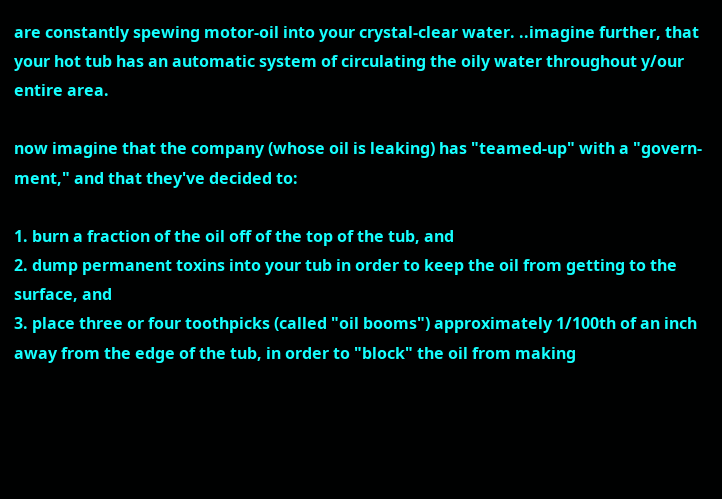are constantly spewing motor-oil into your crystal-clear water. ..imagine further, that your hot tub has an automatic system of circulating the oily water throughout y/our entire area.

now imagine that the company (whose oil is leaking) has "teamed-up" with a "govern-ment," and that they've decided to:

1. burn a fraction of the oil off of the top of the tub, and
2. dump permanent toxins into your tub in order to keep the oil from getting to the surface, and
3. place three or four toothpicks (called "oil booms") approximately 1/100th of an inch away from the edge of the tub, in order to "block" the oil from making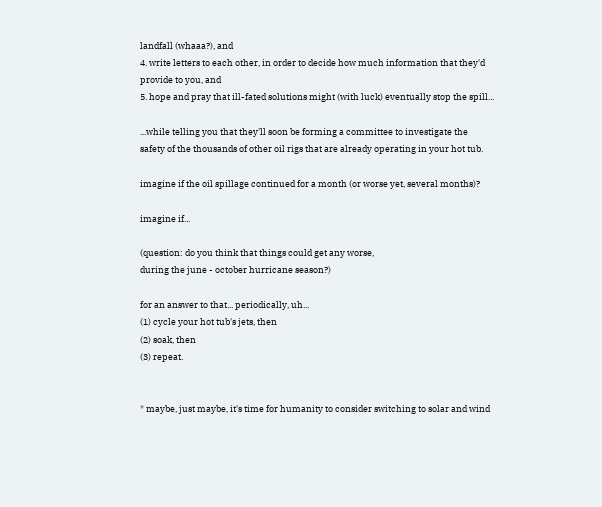landfall (whaaa?), and
4. write letters to each other, in order to decide how much information that they'd provide to you, and
5. hope and pray that ill-fated solutions might (with luck) eventually stop the spill...

...while telling you that they'll soon be forming a committee to investigate the safety of the thousands of other oil rigs that are already operating in your hot tub.

imagine if the oil spillage continued for a month (or worse yet, several months)?

imagine if...

(question: do you think that things could get any worse,
during the june - october hurricane season?)

for an answer to that... periodically, uh...
(1) cycle your hot tub's jets, then
(2) soak, then
(3) repeat.


* maybe, just maybe, it's time for humanity to consider switching to solar and wind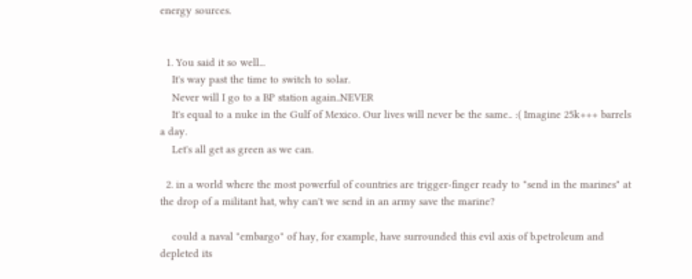energy sources.


  1. You said it so well...
    It's way past the time to switch to solar.
    Never will I go to a BP station again..NEVER
    It's equal to a nuke in the Gulf of Mexico. Our lives will never be the same.. :( Imagine 25k+++ barrels a day.
    Let's all get as green as we can.

  2. in a world where the most powerful of countries are trigger-finger ready to "send in the marines" at the drop of a militant hat, why can't we send in an army save the marine?

    could a naval "embargo" of hay, for example, have surrounded this evil axis of b.petroleum and depleted its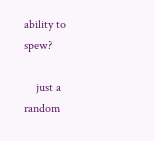ability to spew?

    just a random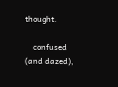thought.

    confused (and dazed),